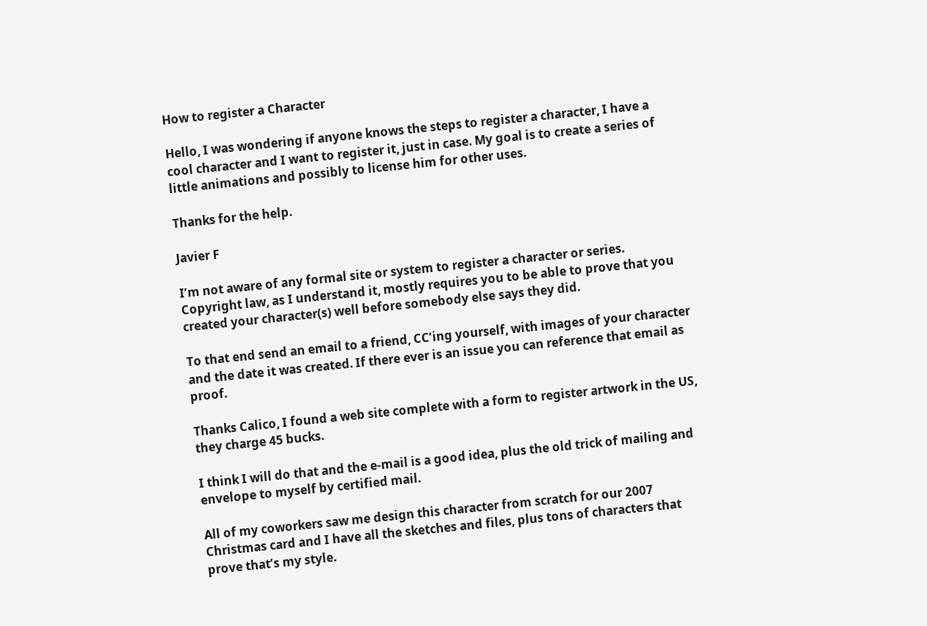How to register a Character

Hello, I was wondering if anyone knows the steps to register a character, I have a cool character and I want to register it, just in case. My goal is to create a series of little animations and possibly to license him for other uses.

Thanks for the help.

Javier F

I’m not aware of any formal site or system to register a character or series. Copyright law, as I understand it, mostly requires you to be able to prove that you created your character(s) well before somebody else says they did.

To that end send an email to a friend, CC’ing yourself, with images of your character and the date it was created. If there ever is an issue you can reference that email as proof.

Thanks Calico, I found a web site complete with a form to register artwork in the US, they charge 45 bucks.

I think I will do that and the e-mail is a good idea, plus the old trick of mailing and envelope to myself by certified mail.

All of my coworkers saw me design this character from scratch for our 2007 Christmas card and I have all the sketches and files, plus tons of characters that prove that’s my style.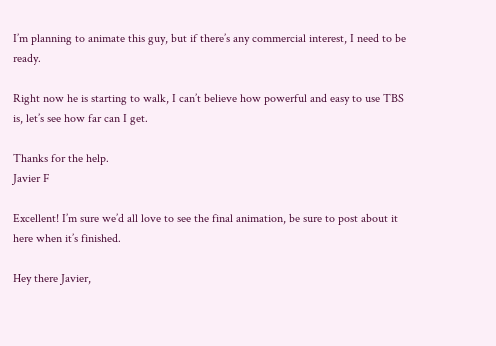I’m planning to animate this guy, but if there’s any commercial interest, I need to be ready.

Right now he is starting to walk, I can’t believe how powerful and easy to use TBS is, let’s see how far can I get.

Thanks for the help.
Javier F

Excellent! I’m sure we’d all love to see the final animation, be sure to post about it here when it’s finished.

Hey there Javier,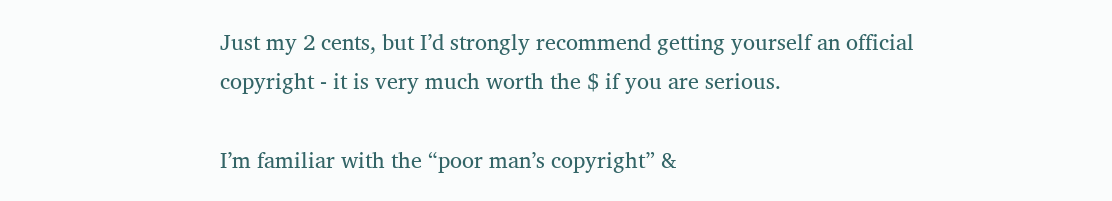Just my 2 cents, but I’d strongly recommend getting yourself an official copyright - it is very much worth the $ if you are serious.

I’m familiar with the “poor man’s copyright” &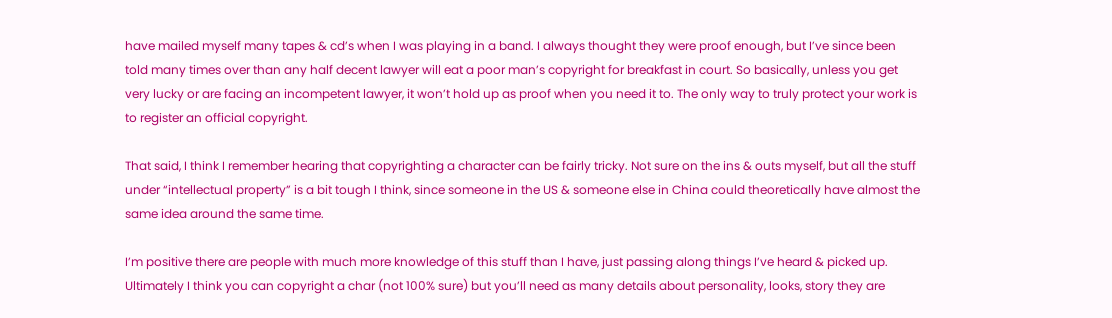have mailed myself many tapes & cd’s when I was playing in a band. I always thought they were proof enough, but I’ve since been told many times over than any half decent lawyer will eat a poor man’s copyright for breakfast in court. So basically, unless you get very lucky or are facing an incompetent lawyer, it won’t hold up as proof when you need it to. The only way to truly protect your work is to register an official copyright.

That said, I think I remember hearing that copyrighting a character can be fairly tricky. Not sure on the ins & outs myself, but all the stuff under “intellectual property” is a bit tough I think, since someone in the US & someone else in China could theoretically have almost the same idea around the same time.

I’m positive there are people with much more knowledge of this stuff than I have, just passing along things I’ve heard & picked up. Ultimately I think you can copyright a char (not 100% sure) but you’ll need as many details about personality, looks, story they are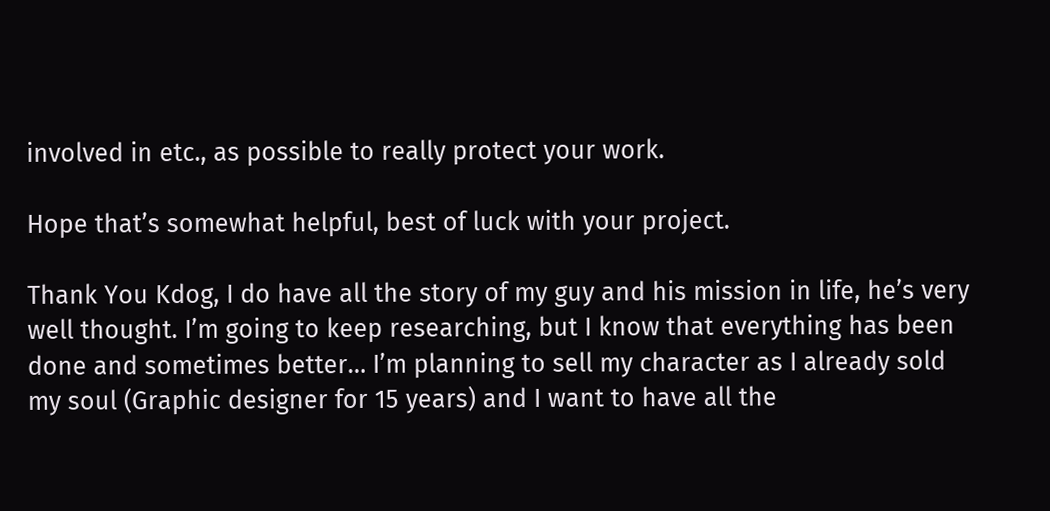involved in etc., as possible to really protect your work.

Hope that’s somewhat helpful, best of luck with your project.

Thank You Kdog, I do have all the story of my guy and his mission in life, he’s very well thought. I’m going to keep researching, but I know that everything has been done and sometimes better… I’m planning to sell my character as I already sold my soul (Graphic designer for 15 years) and I want to have all the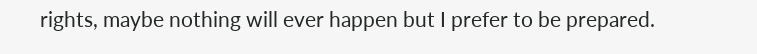rights, maybe nothing will ever happen but I prefer to be prepared.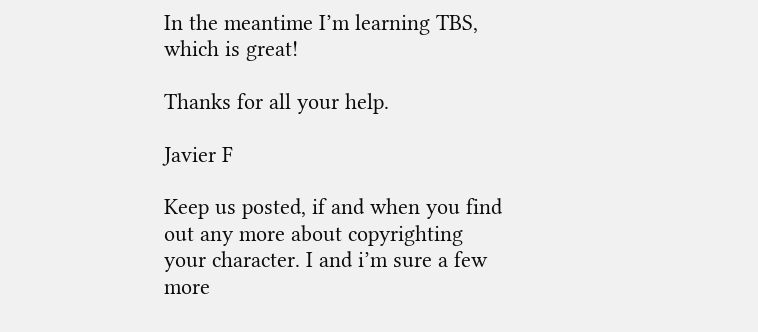In the meantime I’m learning TBS, which is great!

Thanks for all your help.

Javier F

Keep us posted, if and when you find out any more about copyrighting your character. I and i’m sure a few more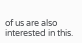of us are also interested in this.